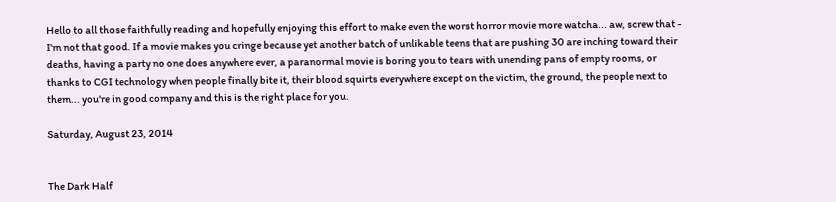Hello to all those faithfully reading and hopefully enjoying this effort to make even the worst horror movie more watcha... aw, screw that - I'm not that good. If a movie makes you cringe because yet another batch of unlikable teens that are pushing 30 are inching toward their deaths, having a party no one does anywhere ever, a paranormal movie is boring you to tears with unending pans of empty rooms, or thanks to CGI technology when people finally bite it, their blood squirts everywhere except on the victim, the ground, the people next to them... you're in good company and this is the right place for you.

Saturday, August 23, 2014


The Dark Half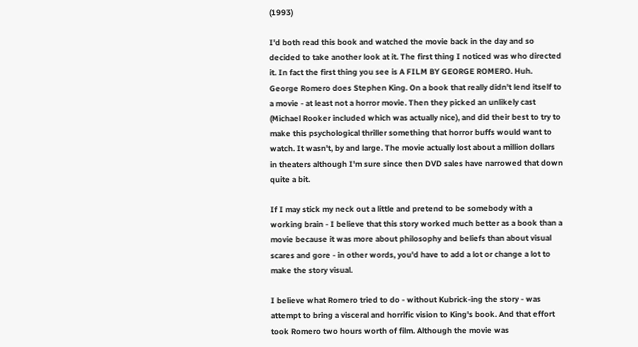(1993)

I'd both read this book and watched the movie back in the day and so decided to take another look at it. The first thing I noticed was who directed it. In fact the first thing you see is A FILM BY GEORGE ROMERO. Huh. George Romero does Stephen King. On a book that really didn't lend itself to a movie - at least not a horror movie. Then they picked an unlikely cast (Michael Rooker included which was actually nice), and did their best to try to make this psychological thriller something that horror buffs would want to watch. It wasn't, by and large. The movie actually lost about a million dollars in theaters although I'm sure since then DVD sales have narrowed that down quite a bit.

If I may stick my neck out a little and pretend to be somebody with a working brain - I believe that this story worked much better as a book than a movie because it was more about philosophy and beliefs than about visual scares and gore - in other words, you'd have to add a lot or change a lot to make the story visual.

I believe what Romero tried to do - without Kubrick-ing the story - was attempt to bring a visceral and horrific vision to King's book. And that effort took Romero two hours worth of film. Although the movie was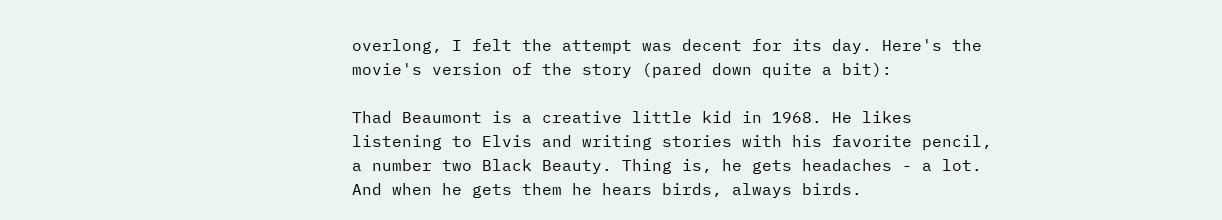overlong, I felt the attempt was decent for its day. Here's the movie's version of the story (pared down quite a bit):

Thad Beaumont is a creative little kid in 1968. He likes listening to Elvis and writing stories with his favorite pencil, a number two Black Beauty. Thing is, he gets headaches - a lot. And when he gets them he hears birds, always birds.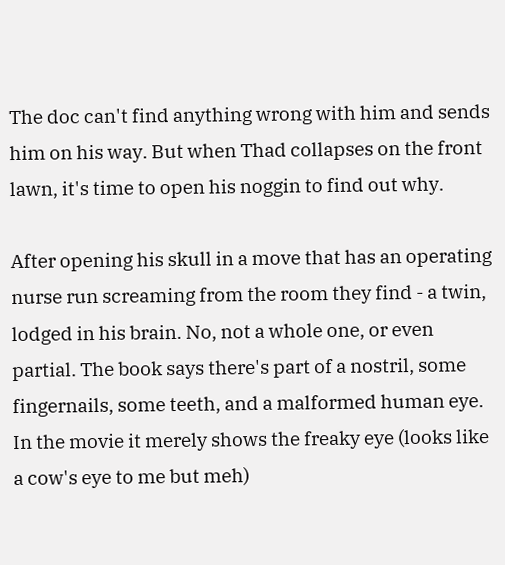The doc can't find anything wrong with him and sends him on his way. But when Thad collapses on the front lawn, it's time to open his noggin to find out why.

After opening his skull in a move that has an operating nurse run screaming from the room they find - a twin, lodged in his brain. No, not a whole one, or even partial. The book says there's part of a nostril, some fingernails, some teeth, and a malformed human eye. In the movie it merely shows the freaky eye (looks like a cow's eye to me but meh)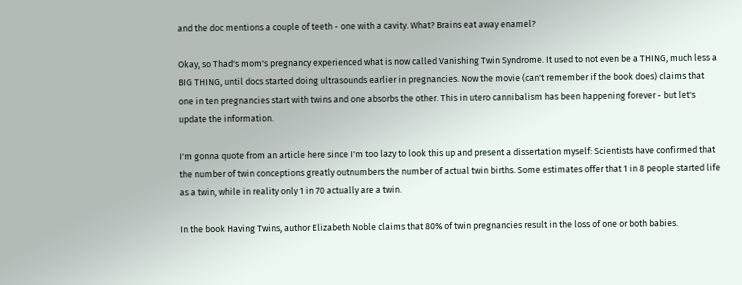and the doc mentions a couple of teeth - one with a cavity. What? Brains eat away enamel?

Okay, so Thad's mom's pregnancy experienced what is now called Vanishing Twin Syndrome. It used to not even be a THING, much less a BIG THING, until docs started doing ultrasounds earlier in pregnancies. Now the movie (can't remember if the book does) claims that one in ten pregnancies start with twins and one absorbs the other. This in utero cannibalism has been happening forever - but let's update the information.

I'm gonna quote from an article here since I'm too lazy to look this up and present a dissertation myself: Scientists have confirmed that the number of twin conceptions greatly outnumbers the number of actual twin births. Some estimates offer that 1 in 8 people started life as a twin, while in reality only 1 in 70 actually are a twin.

In the book Having Twins, author Elizabeth Noble claims that 80% of twin pregnancies result in the loss of one or both babies.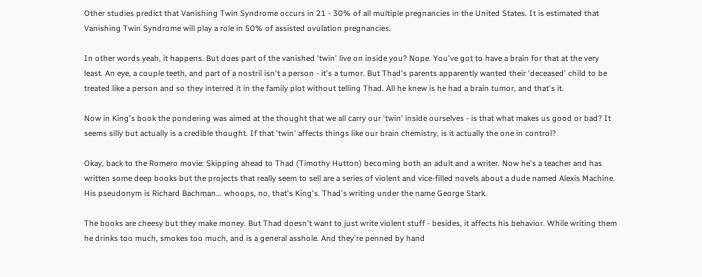Other studies predict that Vanishing Twin Syndrome occurs in 21 - 30% of all multiple pregnancies in the United States. It is estimated that Vanishing Twin Syndrome will play a role in 50% of assisted ovulation pregnancies.

In other words yeah, it happens. But does part of the vanished 'twin' live on inside you? Nope. You've got to have a brain for that at the very least. An eye, a couple teeth, and part of a nostril isn't a person - it's a tumor. But Thad's parents apparently wanted their 'deceased' child to be treated like a person and so they interred it in the family plot without telling Thad. All he knew is he had a brain tumor, and that's it.

Now in King's book the pondering was aimed at the thought that we all carry our 'twin' inside ourselves - is that what makes us good or bad? It seems silly but actually is a credible thought. If that 'twin' affects things like our brain chemistry, is it actually the one in control?

Okay, back to the Romero movie: Skipping ahead to Thad (Timothy Hutton) becoming both an adult and a writer. Now he's a teacher and has written some deep books but the projects that really seem to sell are a series of violent and vice-filled novels about a dude named Alexis Machine. His pseudonym is Richard Bachman... whoops, no, that's King's. Thad's writing under the name George Stark.

The books are cheesy but they make money. But Thad doesn't want to just write violent stuff - besides, it affects his behavior. While writing them he drinks too much, smokes too much, and is a general asshole. And they're penned by hand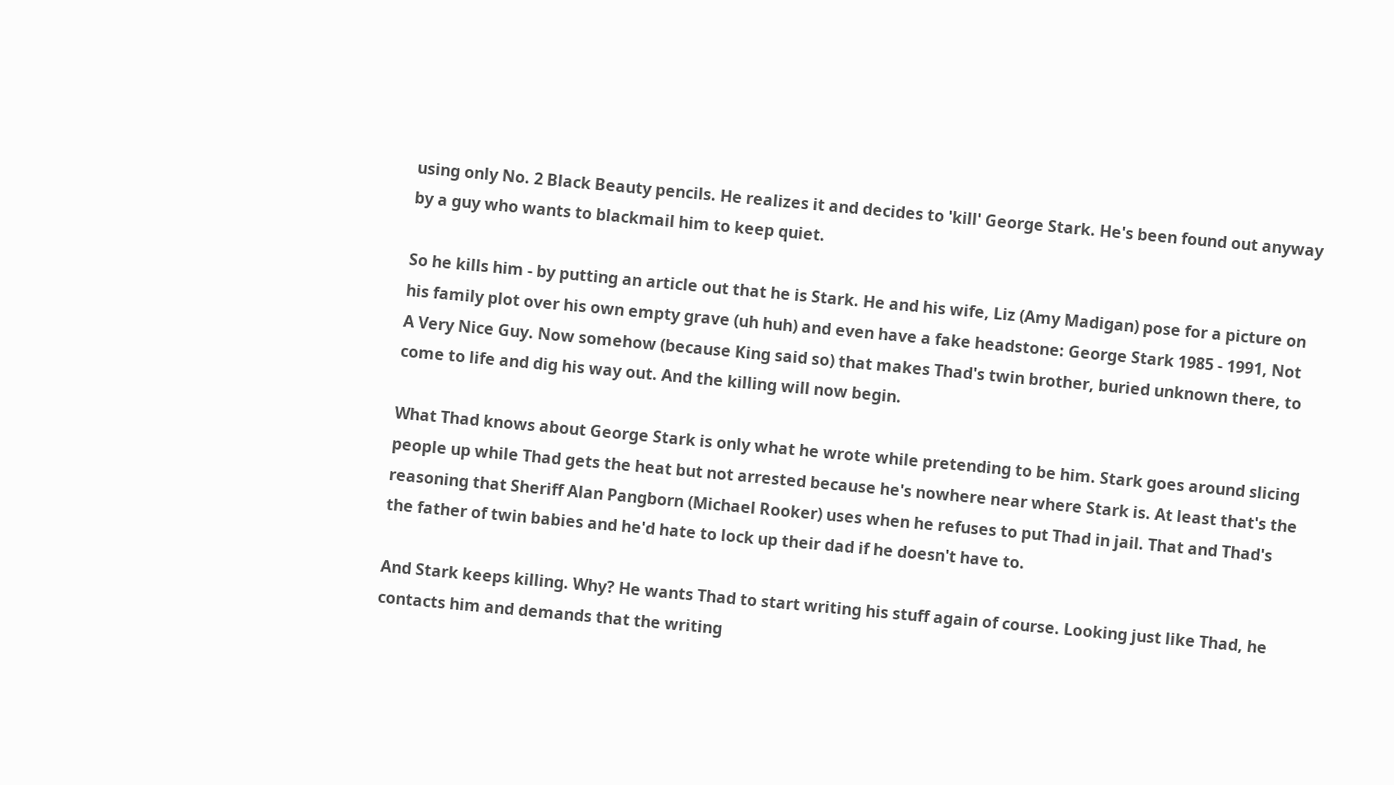using only No. 2 Black Beauty pencils. He realizes it and decides to 'kill' George Stark. He's been found out anyway by a guy who wants to blackmail him to keep quiet.

So he kills him - by putting an article out that he is Stark. He and his wife, Liz (Amy Madigan) pose for a picture on his family plot over his own empty grave (uh huh) and even have a fake headstone: George Stark 1985 - 1991, Not A Very Nice Guy. Now somehow (because King said so) that makes Thad's twin brother, buried unknown there, to come to life and dig his way out. And the killing will now begin.

What Thad knows about George Stark is only what he wrote while pretending to be him. Stark goes around slicing people up while Thad gets the heat but not arrested because he's nowhere near where Stark is. At least that's the reasoning that Sheriff Alan Pangborn (Michael Rooker) uses when he refuses to put Thad in jail. That and Thad's the father of twin babies and he'd hate to lock up their dad if he doesn't have to.

And Stark keeps killing. Why? He wants Thad to start writing his stuff again of course. Looking just like Thad, he contacts him and demands that the writing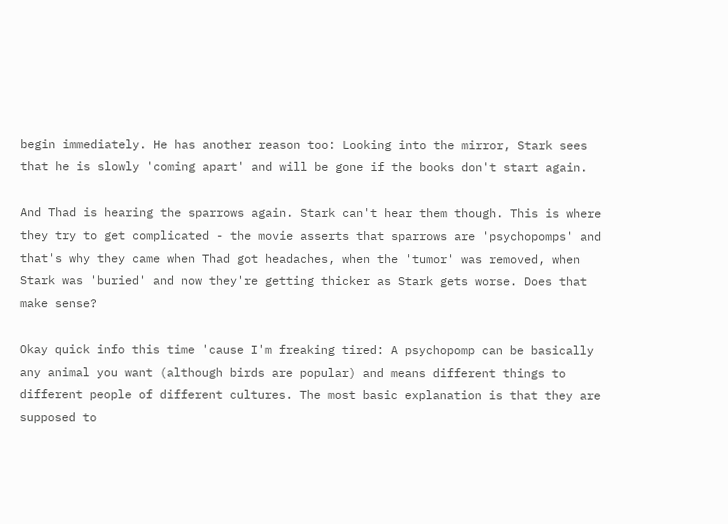begin immediately. He has another reason too: Looking into the mirror, Stark sees that he is slowly 'coming apart' and will be gone if the books don't start again.

And Thad is hearing the sparrows again. Stark can't hear them though. This is where they try to get complicated - the movie asserts that sparrows are 'psychopomps' and that's why they came when Thad got headaches, when the 'tumor' was removed, when Stark was 'buried' and now they're getting thicker as Stark gets worse. Does that make sense?

Okay quick info this time 'cause I'm freaking tired: A psychopomp can be basically any animal you want (although birds are popular) and means different things to different people of different cultures. The most basic explanation is that they are supposed to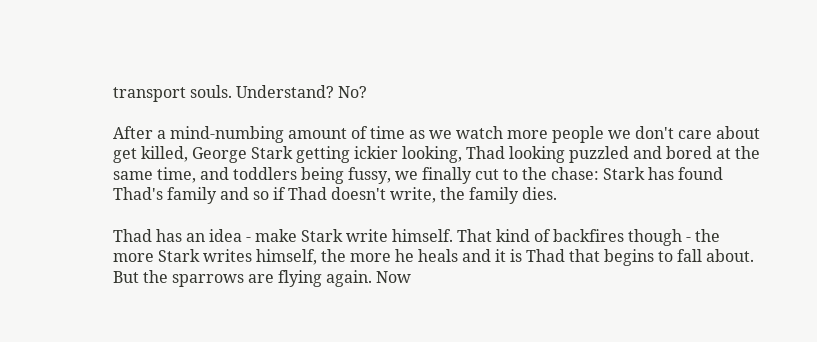transport souls. Understand? No?

After a mind-numbing amount of time as we watch more people we don't care about get killed, George Stark getting ickier looking, Thad looking puzzled and bored at the same time, and toddlers being fussy, we finally cut to the chase: Stark has found Thad's family and so if Thad doesn't write, the family dies.

Thad has an idea - make Stark write himself. That kind of backfires though - the more Stark writes himself, the more he heals and it is Thad that begins to fall about. But the sparrows are flying again. Now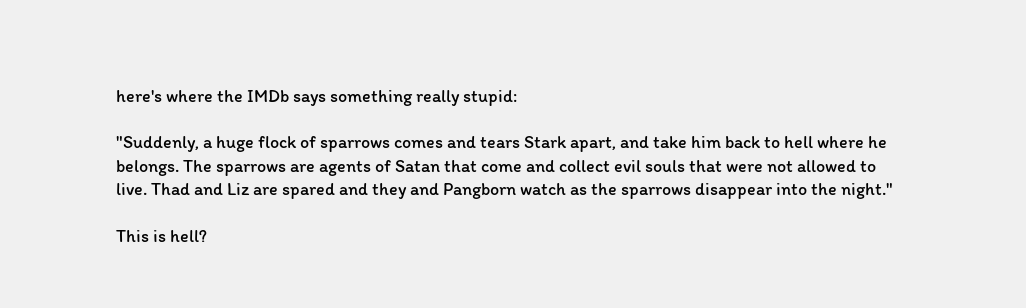here's where the IMDb says something really stupid:

"Suddenly, a huge flock of sparrows comes and tears Stark apart, and take him back to hell where he belongs. The sparrows are agents of Satan that come and collect evil souls that were not allowed to live. Thad and Liz are spared and they and Pangborn watch as the sparrows disappear into the night."

This is hell?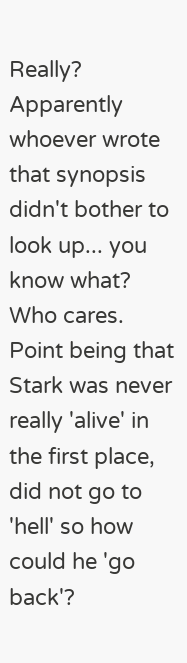Really?
Apparently whoever wrote that synopsis didn't bother to look up... you know what? Who cares. Point being that Stark was never really 'alive' in the first place, did not go to 'hell' so how could he 'go back'?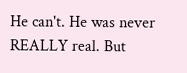He can't. He was never REALLY real. But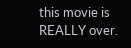this movie is REALLY over.